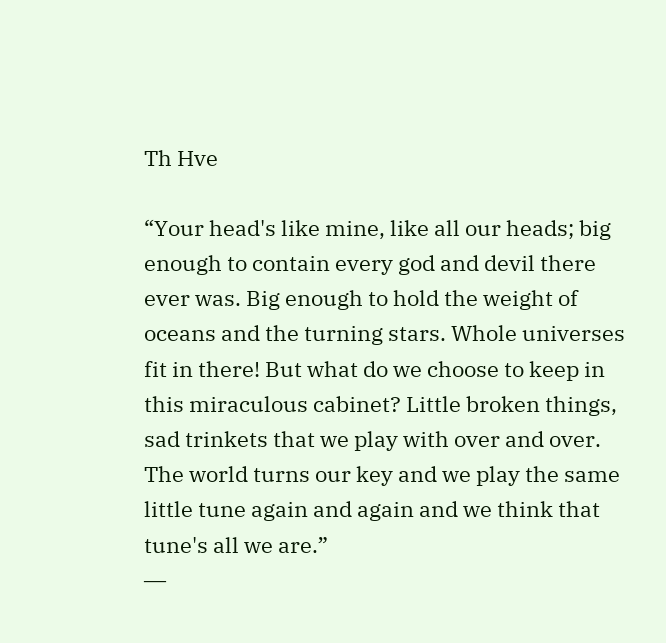Th Hve

“Your head's like mine, like all our heads; big enough to contain every god and devil there ever was. Big enough to hold the weight of oceans and the turning stars. Whole universes fit in there! But what do we choose to keep in this miraculous cabinet? Little broken things, sad trinkets that we play with over and over. The world turns our key and we play the same little tune again and again and we think that tune's all we are.”
―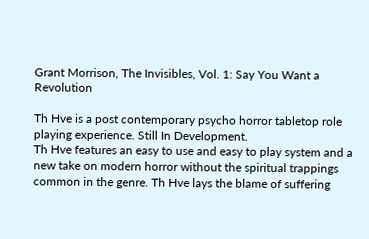Grant Morrison, The Invisibles, Vol. 1: Say You Want a Revolution

Th Hve is a post contemporary psycho horror tabletop role playing experience. Still In Development.
Th Hve features an easy to use and easy to play system and a new take on modern horror without the spiritual trappings common in the genre. Th Hve lays the blame of suffering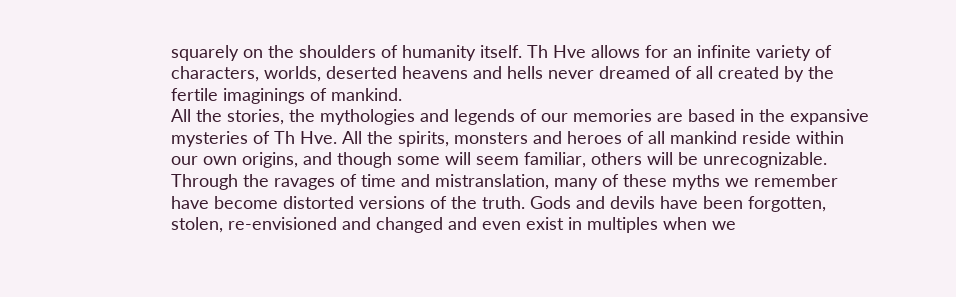squarely on the shoulders of humanity itself. Th Hve allows for an infinite variety of characters, worlds, deserted heavens and hells never dreamed of all created by the fertile imaginings of mankind.
All the stories, the mythologies and legends of our memories are based in the expansive mysteries of Th Hve. All the spirits, monsters and heroes of all mankind reside within our own origins, and though some will seem familiar, others will be unrecognizable. Through the ravages of time and mistranslation, many of these myths we remember have become distorted versions of the truth. Gods and devils have been forgotten, stolen, re-envisioned and changed and even exist in multiples when we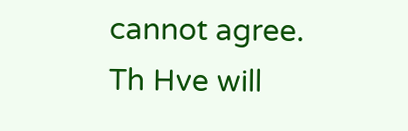cannot agree.
Th Hve will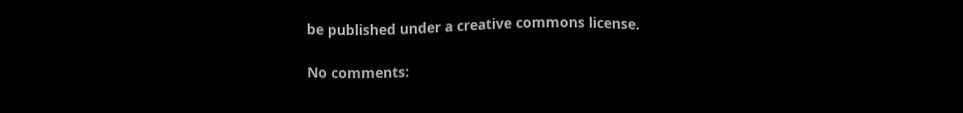be published under a creative commons license.

No comments: